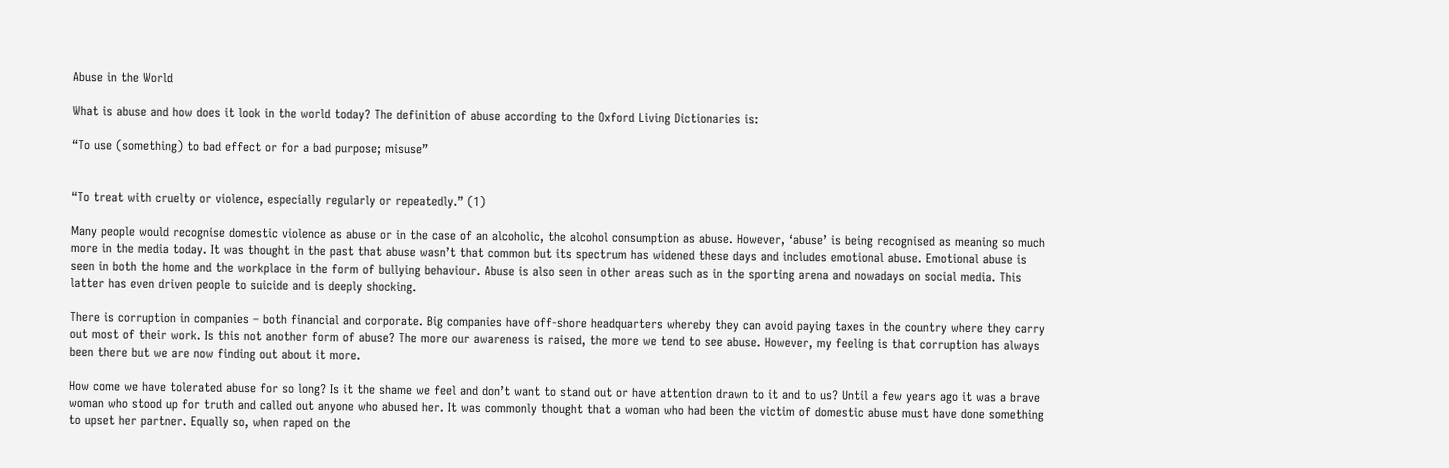Abuse in the World

What is abuse and how does it look in the world today? The definition of abuse according to the Oxford Living Dictionaries is:

“To use (something) to bad effect or for a bad purpose; misuse”


“To treat with cruelty or violence, especially regularly or repeatedly.” (1)

Many people would recognise domestic violence as abuse or in the case of an alcoholic, the alcohol consumption as abuse. However, ‘abuse’ is being recognised as meaning so much more in the media today. It was thought in the past that abuse wasn’t that common but its spectrum has widened these days and includes emotional abuse. Emotional abuse is seen in both the home and the workplace in the form of bullying behaviour. Abuse is also seen in other areas such as in the sporting arena and nowadays on social media. This latter has even driven people to suicide and is deeply shocking.

There is corruption in companies – both financial and corporate. Big companies have off-shore headquarters whereby they can avoid paying taxes in the country where they carry out most of their work. Is this not another form of abuse? The more our awareness is raised, the more we tend to see abuse. However, my feeling is that corruption has always been there but we are now finding out about it more.

How come we have tolerated abuse for so long? Is it the shame we feel and don’t want to stand out or have attention drawn to it and to us? Until a few years ago it was a brave woman who stood up for truth and called out anyone who abused her. It was commonly thought that a woman who had been the victim of domestic abuse must have done something to upset her partner. Equally so, when raped on the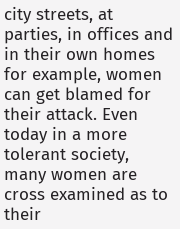city streets, at parties, in offices and in their own homes for example, women can get blamed for their attack. Even today in a more tolerant society, many women are cross examined as to their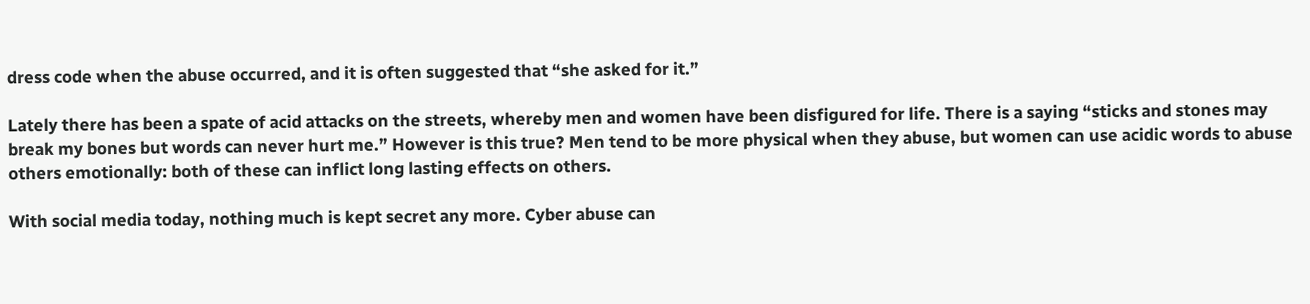dress code when the abuse occurred, and it is often suggested that “she asked for it.”

Lately there has been a spate of acid attacks on the streets, whereby men and women have been disfigured for life. There is a saying “sticks and stones may break my bones but words can never hurt me.” However is this true? Men tend to be more physical when they abuse, but women can use acidic words to abuse others emotionally: both of these can inflict long lasting effects on others.

With social media today, nothing much is kept secret any more. Cyber abuse can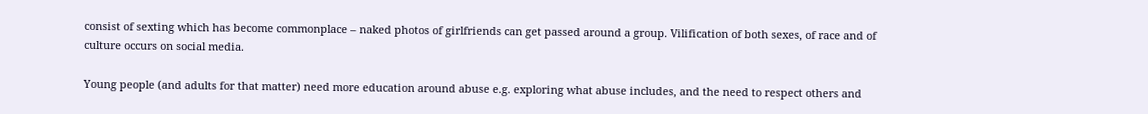consist of sexting which has become commonplace – naked photos of girlfriends can get passed around a group. Vilification of both sexes, of race and of culture occurs on social media.

Young people (and adults for that matter) need more education around abuse e.g. exploring what abuse includes, and the need to respect others and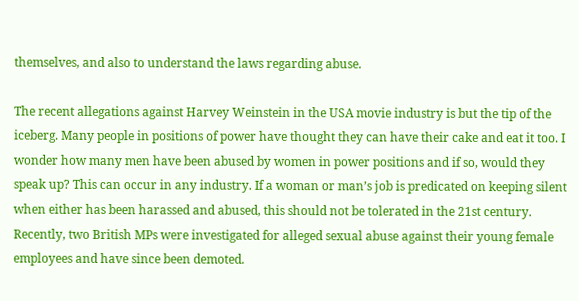themselves, and also to understand the laws regarding abuse.

The recent allegations against Harvey Weinstein in the USA movie industry is but the tip of the iceberg. Many people in positions of power have thought they can have their cake and eat it too. I wonder how many men have been abused by women in power positions and if so, would they speak up? This can occur in any industry. If a woman or man’s job is predicated on keeping silent when either has been harassed and abused, this should not be tolerated in the 21st century. Recently, two British MPs were investigated for alleged sexual abuse against their young female employees and have since been demoted.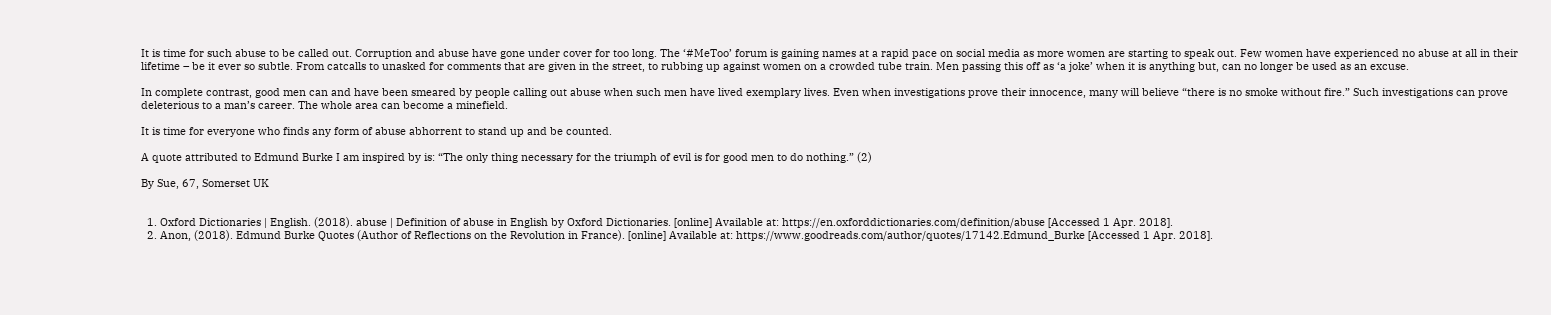It is time for such abuse to be called out. Corruption and abuse have gone under cover for too long. The ‘#MeToo’ forum is gaining names at a rapid pace on social media as more women are starting to speak out. Few women have experienced no abuse at all in their lifetime – be it ever so subtle. From catcalls to unasked for comments that are given in the street, to rubbing up against women on a crowded tube train. Men passing this off as ‘a joke’ when it is anything but, can no longer be used as an excuse.

In complete contrast, good men can and have been smeared by people calling out abuse when such men have lived exemplary lives. Even when investigations prove their innocence, many will believe “there is no smoke without fire.” Such investigations can prove deleterious to a man’s career. The whole area can become a minefield.

It is time for everyone who finds any form of abuse abhorrent to stand up and be counted.

A quote attributed to Edmund Burke I am inspired by is: “The only thing necessary for the triumph of evil is for good men to do nothing.” (2)

By Sue, 67, Somerset UK


  1. Oxford Dictionaries | English. (2018). abuse | Definition of abuse in English by Oxford Dictionaries. [online] Available at: https://en.oxforddictionaries.com/definition/abuse [Accessed 1 Apr. 2018].
  2. Anon, (2018). Edmund Burke Quotes (Author of Reflections on the Revolution in France). [online] Available at: https://www.goodreads.com/author/quotes/17142.Edmund_Burke [Accessed 1 Apr. 2018].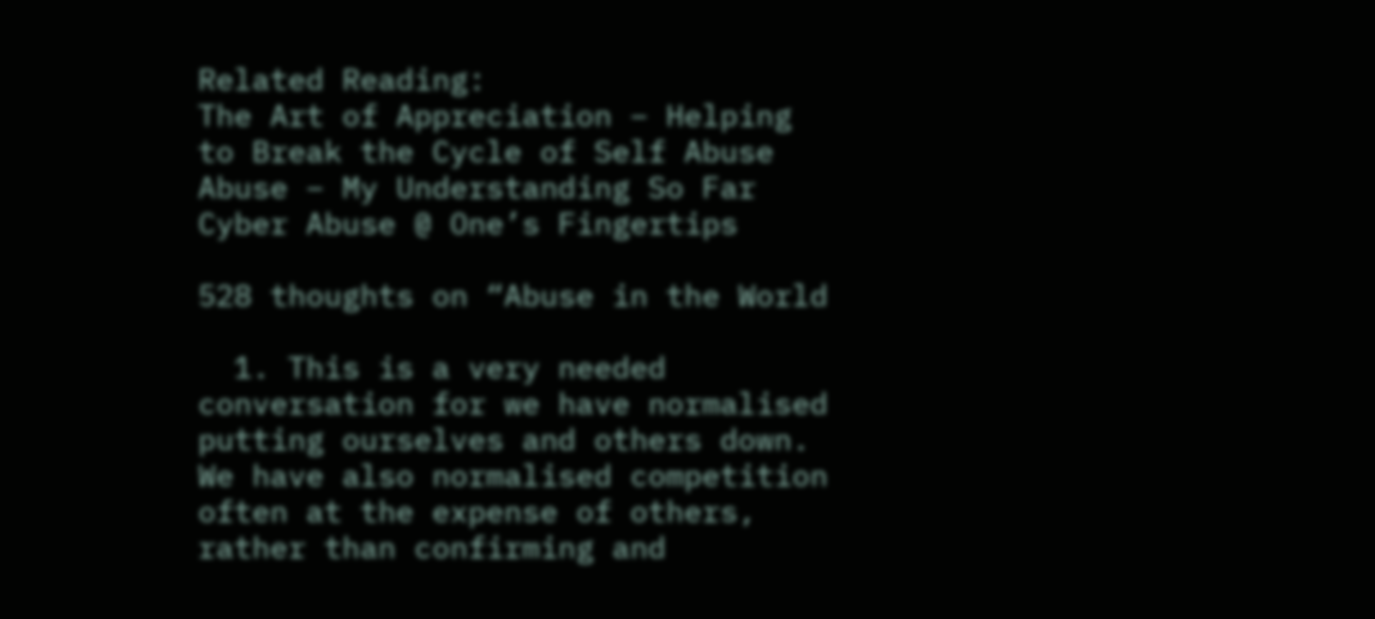Related Reading:
The Art of Appreciation – Helping to Break the Cycle of Self Abuse
Abuse – My Understanding So Far
Cyber Abuse @ One’s Fingertips

528 thoughts on “Abuse in the World

  1. This is a very needed conversation for we have normalised putting ourselves and others down. We have also normalised competition often at the expense of others, rather than confirming and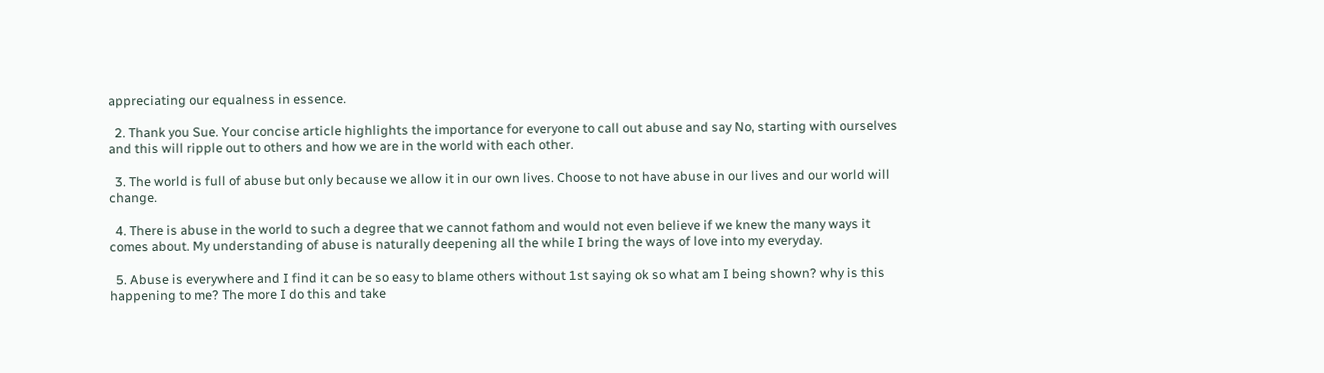appreciating our equalness in essence.

  2. Thank you Sue. Your concise article highlights the importance for everyone to call out abuse and say No, starting with ourselves and this will ripple out to others and how we are in the world with each other.

  3. The world is full of abuse but only because we allow it in our own lives. Choose to not have abuse in our lives and our world will change.

  4. There is abuse in the world to such a degree that we cannot fathom and would not even believe if we knew the many ways it comes about. My understanding of abuse is naturally deepening all the while I bring the ways of love into my everyday.

  5. Abuse is everywhere and I find it can be so easy to blame others without 1st saying ok so what am I being shown? why is this happening to me? The more I do this and take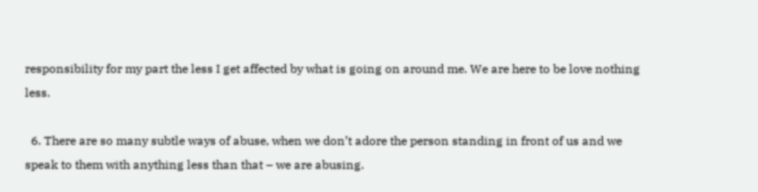responsibility for my part the less I get affected by what is going on around me. We are here to be love nothing less.

  6. There are so many subtle ways of abuse, when we don’t adore the person standing in front of us and we speak to them with anything less than that – we are abusing.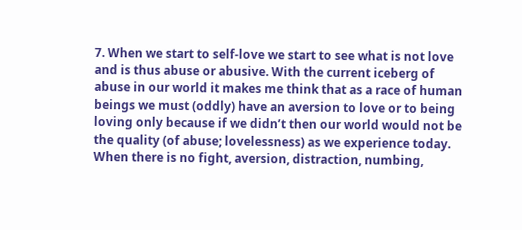7. When we start to self-love we start to see what is not love and is thus abuse or abusive. With the current iceberg of abuse in our world it makes me think that as a race of human beings we must (oddly) have an aversion to love or to being loving only because if we didn’t then our world would not be the quality (of abuse; lovelessness) as we experience today. When there is no fight, aversion, distraction, numbing,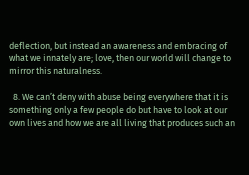deflection, but instead an awareness and embracing of what we innately are; love, then our world will change to mirror this naturalness.

  8. We can’t deny with abuse being everywhere that it is something only a few people do but have to look at our own lives and how we are all living that produces such an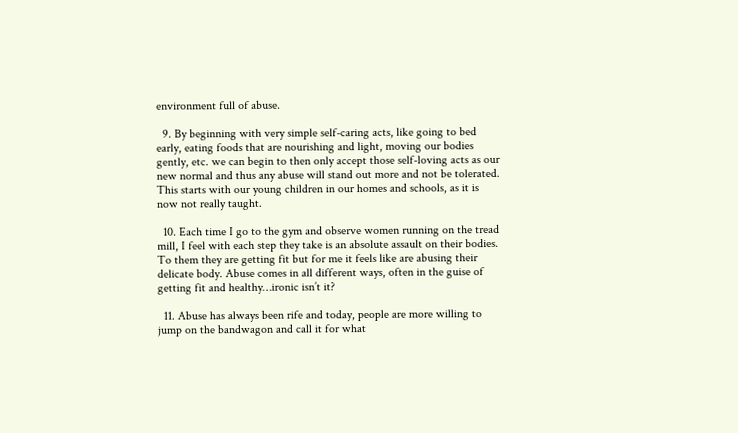environment full of abuse.

  9. By beginning with very simple self-caring acts, like going to bed early, eating foods that are nourishing and light, moving our bodies gently, etc. we can begin to then only accept those self-loving acts as our new normal and thus any abuse will stand out more and not be tolerated. This starts with our young children in our homes and schools, as it is now not really taught.

  10. Each time I go to the gym and observe women running on the tread mill, I feel with each step they take is an absolute assault on their bodies. To them they are getting fit but for me it feels like are abusing their delicate body. Abuse comes in all different ways, often in the guise of getting fit and healthy…ironic isn’t it?

  11. Abuse has always been rife and today, people are more willing to jump on the bandwagon and call it for what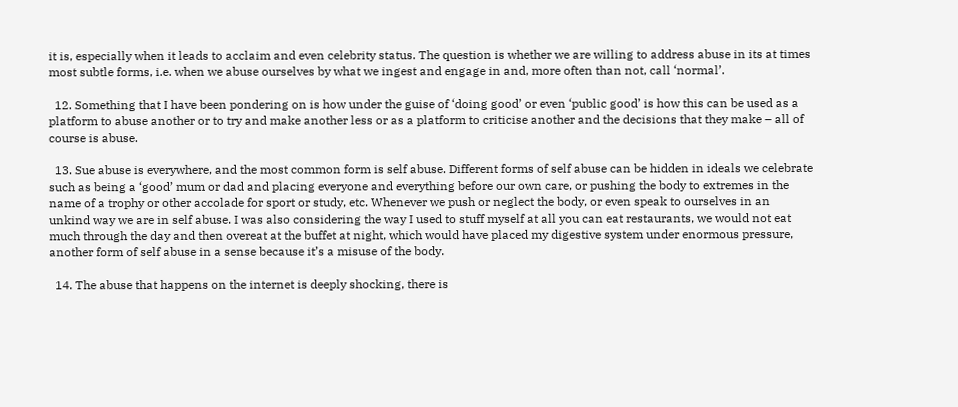it is, especially when it leads to acclaim and even celebrity status. The question is whether we are willing to address abuse in its at times most subtle forms, i.e. when we abuse ourselves by what we ingest and engage in and, more often than not, call ‘normal’.

  12. Something that I have been pondering on is how under the guise of ‘doing good’ or even ‘public good’ is how this can be used as a platform to abuse another or to try and make another less or as a platform to criticise another and the decisions that they make – all of course is abuse.

  13. Sue abuse is everywhere, and the most common form is self abuse. Different forms of self abuse can be hidden in ideals we celebrate such as being a ‘good’ mum or dad and placing everyone and everything before our own care, or pushing the body to extremes in the name of a trophy or other accolade for sport or study, etc. Whenever we push or neglect the body, or even speak to ourselves in an unkind way we are in self abuse. I was also considering the way I used to stuff myself at all you can eat restaurants, we would not eat much through the day and then overeat at the buffet at night, which would have placed my digestive system under enormous pressure, another form of self abuse in a sense because it’s a misuse of the body.

  14. The abuse that happens on the internet is deeply shocking, there is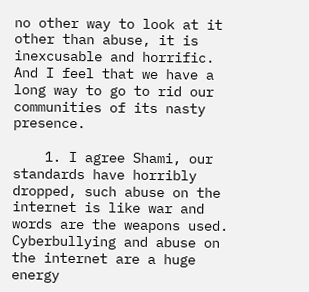no other way to look at it other than abuse, it is inexcusable and horrific. And I feel that we have a long way to go to rid our communities of its nasty presence.

    1. I agree Shami, our standards have horribly dropped, such abuse on the internet is like war and words are the weapons used. Cyberbullying and abuse on the internet are a huge energy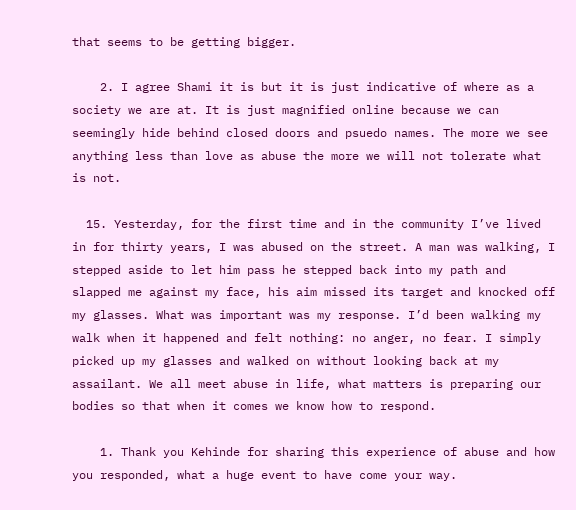that seems to be getting bigger.

    2. I agree Shami it is but it is just indicative of where as a society we are at. It is just magnified online because we can seemingly hide behind closed doors and psuedo names. The more we see anything less than love as abuse the more we will not tolerate what is not.

  15. Yesterday, for the first time and in the community I’ve lived in for thirty years, I was abused on the street. A man was walking, I stepped aside to let him pass he stepped back into my path and slapped me against my face, his aim missed its target and knocked off my glasses. What was important was my response. I’d been walking my walk when it happened and felt nothing: no anger, no fear. I simply picked up my glasses and walked on without looking back at my assailant. We all meet abuse in life, what matters is preparing our bodies so that when it comes we know how to respond.

    1. Thank you Kehinde for sharing this experience of abuse and how you responded, what a huge event to have come your way.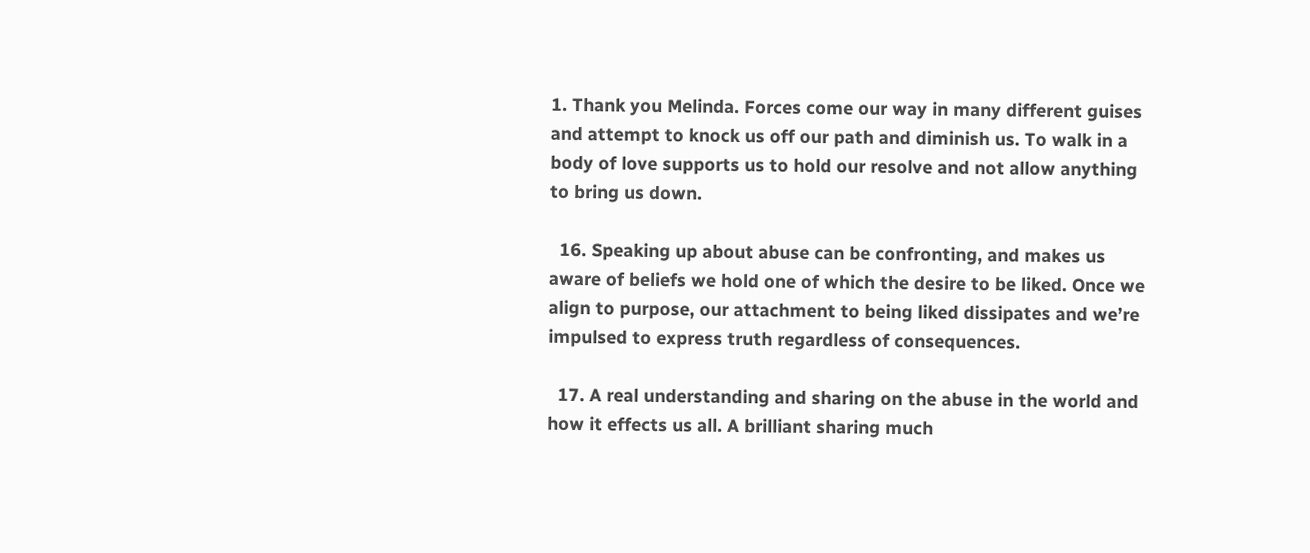1. Thank you Melinda. Forces come our way in many different guises and attempt to knock us off our path and diminish us. To walk in a body of love supports us to hold our resolve and not allow anything to bring us down.

  16. Speaking up about abuse can be confronting, and makes us aware of beliefs we hold one of which the desire to be liked. Once we align to purpose, our attachment to being liked dissipates and we’re impulsed to express truth regardless of consequences.

  17. A real understanding and sharing on the abuse in the world and how it effects us all. A brilliant sharing much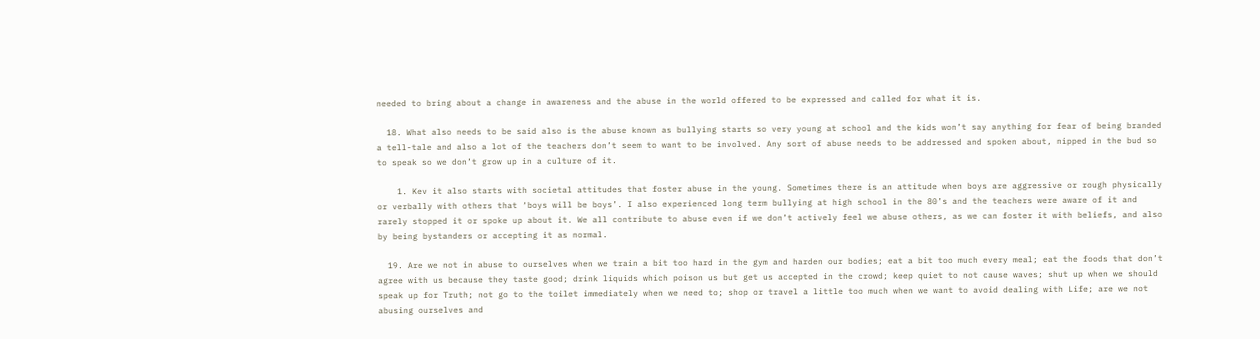needed to bring about a change in awareness and the abuse in the world offered to be expressed and called for what it is.

  18. What also needs to be said also is the abuse known as bullying starts so very young at school and the kids won’t say anything for fear of being branded a tell-tale and also a lot of the teachers don’t seem to want to be involved. Any sort of abuse needs to be addressed and spoken about, nipped in the bud so to speak so we don’t grow up in a culture of it.

    1. Kev it also starts with societal attitudes that foster abuse in the young. Sometimes there is an attitude when boys are aggressive or rough physically or verbally with others that ‘boys will be boys’. I also experienced long term bullying at high school in the 80’s and the teachers were aware of it and rarely stopped it or spoke up about it. We all contribute to abuse even if we don’t actively feel we abuse others, as we can foster it with beliefs, and also by being bystanders or accepting it as normal.

  19. Are we not in abuse to ourselves when we train a bit too hard in the gym and harden our bodies; eat a bit too much every meal; eat the foods that don’t agree with us because they taste good; drink liquids which poison us but get us accepted in the crowd; keep quiet to not cause waves; shut up when we should speak up for Truth; not go to the toilet immediately when we need to; shop or travel a little too much when we want to avoid dealing with Life; are we not abusing ourselves and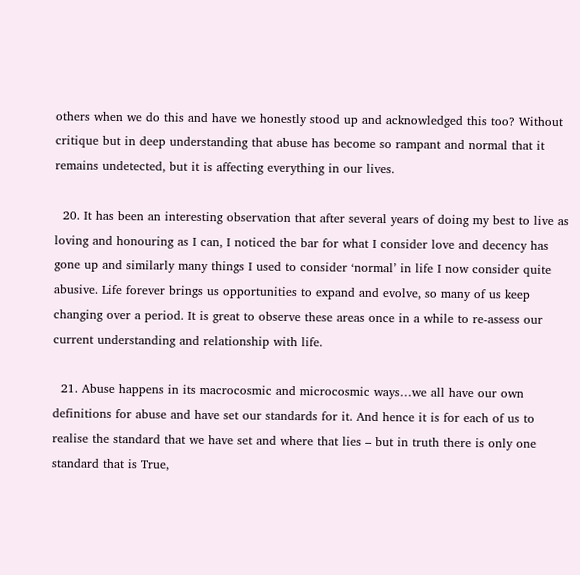others when we do this and have we honestly stood up and acknowledged this too? Without critique but in deep understanding that abuse has become so rampant and normal that it remains undetected, but it is affecting everything in our lives.

  20. It has been an interesting observation that after several years of doing my best to live as loving and honouring as I can, I noticed the bar for what I consider love and decency has gone up and similarly many things I used to consider ‘normal’ in life I now consider quite abusive. Life forever brings us opportunities to expand and evolve, so many of us keep changing over a period. It is great to observe these areas once in a while to re-assess our current understanding and relationship with life.

  21. Abuse happens in its macrocosmic and microcosmic ways…we all have our own definitions for abuse and have set our standards for it. And hence it is for each of us to realise the standard that we have set and where that lies – but in truth there is only one standard that is True,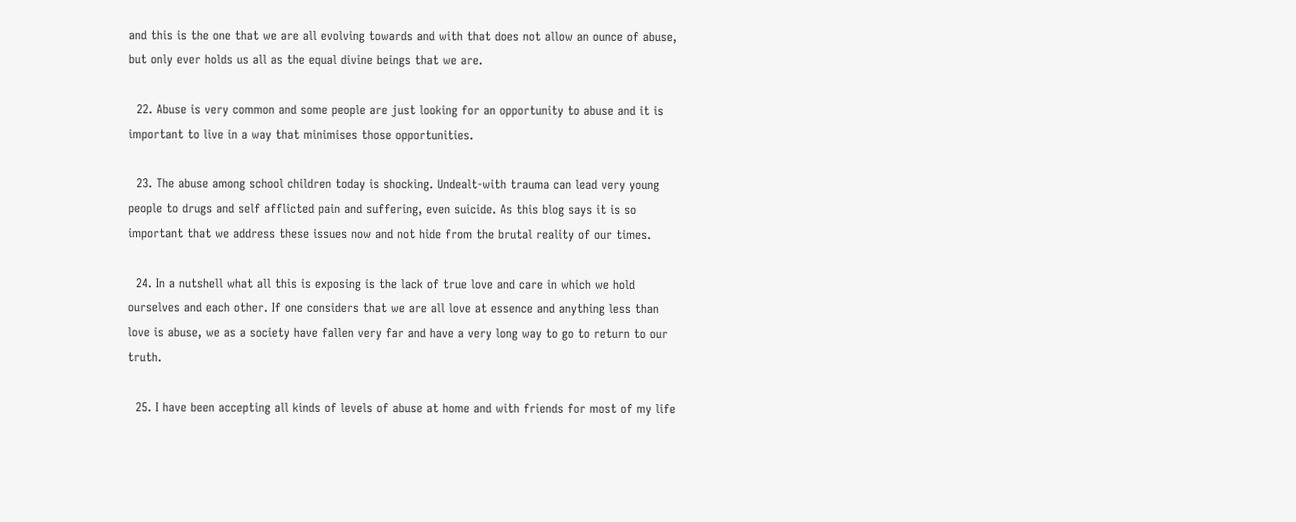and this is the one that we are all evolving towards and with that does not allow an ounce of abuse, but only ever holds us all as the equal divine beings that we are.

  22. Abuse is very common and some people are just looking for an opportunity to abuse and it is important to live in a way that minimises those opportunities.

  23. The abuse among school children today is shocking. Undealt-with trauma can lead very young people to drugs and self afflicted pain and suffering, even suicide. As this blog says it is so important that we address these issues now and not hide from the brutal reality of our times.

  24. In a nutshell what all this is exposing is the lack of true love and care in which we hold ourselves and each other. If one considers that we are all love at essence and anything less than love is abuse, we as a society have fallen very far and have a very long way to go to return to our truth.

  25. I have been accepting all kinds of levels of abuse at home and with friends for most of my life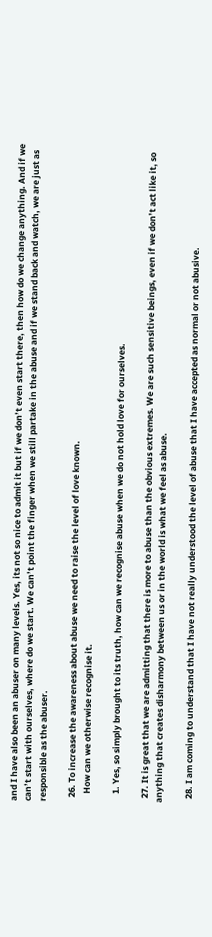and I have also been an abuser on many levels. Yes, its not so nice to admit it but if we don’t even start there, then how do we change anything. And if we can’t start with ourselves, where do we start. We can’t point the finger when we still partake in the abuse and if we stand back and watch, we are just as responsible as the abuser.

  26. To increase the awareness about abuse we need to raise the level of love known.
    How can we otherwise recognise it.

    1. Yes, so simply brought to its truth, how can we recognise abuse when we do not hold love for ourselves.

  27. It is great that we are admitting that there is more to abuse than the obvious extremes. We are such sensitive beings, even if we don’t act like it, so anything that creates disharmony between us or in the world is what we feel as abuse.

  28. I am coming to understand that I have not really understood the level of abuse that I have accepted as normal or not abusive.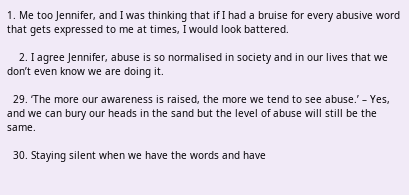1. Me too Jennifer, and I was thinking that if I had a bruise for every abusive word that gets expressed to me at times, I would look battered.

    2. I agree Jennifer, abuse is so normalised in society and in our lives that we don’t even know we are doing it.

  29. ‘The more our awareness is raised, the more we tend to see abuse.’ – Yes, and we can bury our heads in the sand but the level of abuse will still be the same.

  30. Staying silent when we have the words and have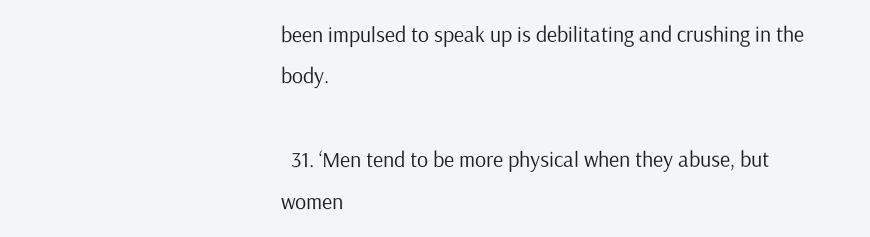been impulsed to speak up is debilitating and crushing in the body.

  31. ‘Men tend to be more physical when they abuse, but women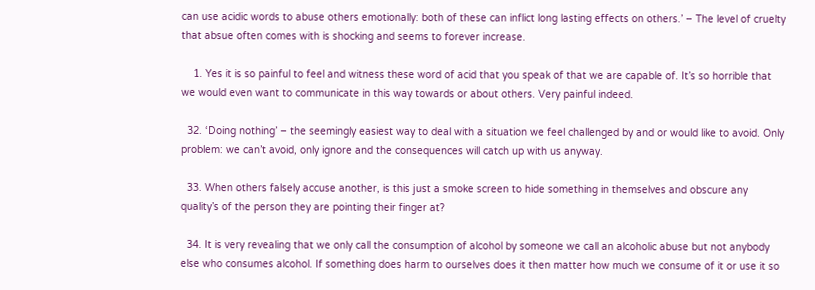can use acidic words to abuse others emotionally: both of these can inflict long lasting effects on others.’ – The level of cruelty that absue often comes with is shocking and seems to forever increase.

    1. Yes it is so painful to feel and witness these word of acid that you speak of that we are capable of. It’s so horrible that we would even want to communicate in this way towards or about others. Very painful indeed.

  32. ‘Doing nothing’ – the seemingly easiest way to deal with a situation we feel challenged by and or would like to avoid. Only problem: we can’t avoid, only ignore and the consequences will catch up with us anyway.

  33. When others falsely accuse another, is this just a smoke screen to hide something in themselves and obscure any quality’s of the person they are pointing their finger at?

  34. It is very revealing that we only call the consumption of alcohol by someone we call an alcoholic abuse but not anybody else who consumes alcohol. If something does harm to ourselves does it then matter how much we consume of it or use it so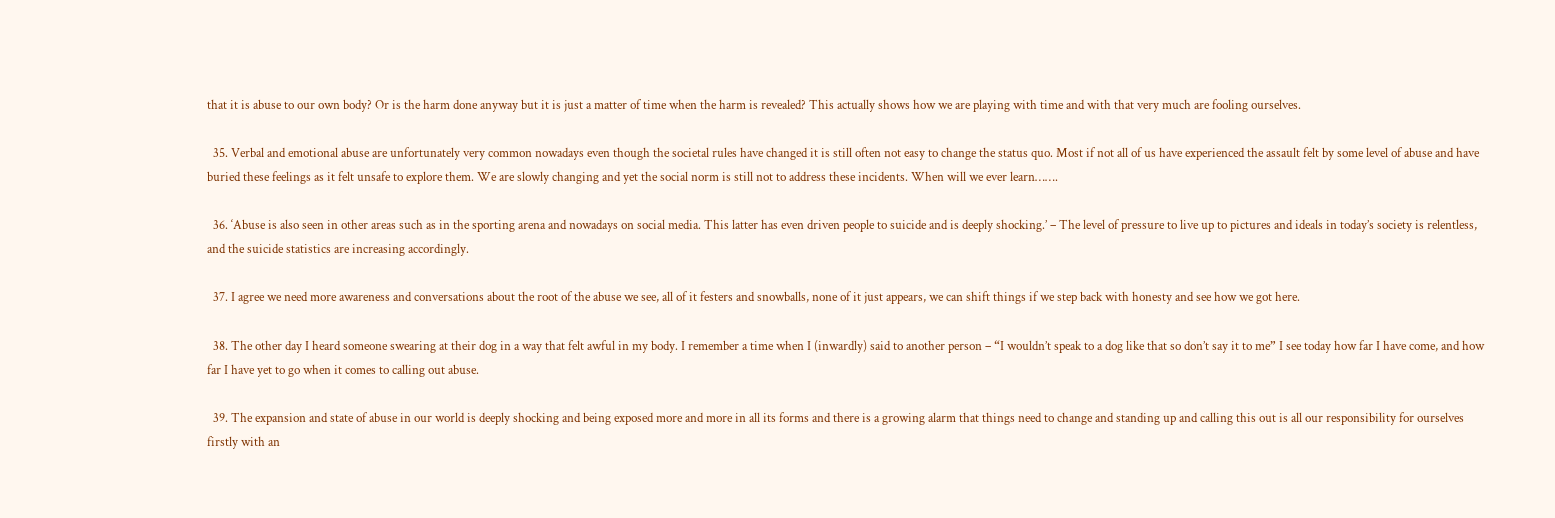that it is abuse to our own body? Or is the harm done anyway but it is just a matter of time when the harm is revealed? This actually shows how we are playing with time and with that very much are fooling ourselves.

  35. Verbal and emotional abuse are unfortunately very common nowadays even though the societal rules have changed it is still often not easy to change the status quo. Most if not all of us have experienced the assault felt by some level of abuse and have buried these feelings as it felt unsafe to explore them. We are slowly changing and yet the social norm is still not to address these incidents. When will we ever learn…….

  36. ‘Abuse is also seen in other areas such as in the sporting arena and nowadays on social media. This latter has even driven people to suicide and is deeply shocking.’ – The level of pressure to live up to pictures and ideals in today’s society is relentless, and the suicide statistics are increasing accordingly.

  37. I agree we need more awareness and conversations about the root of the abuse we see, all of it festers and snowballs, none of it just appears, we can shift things if we step back with honesty and see how we got here.

  38. The other day I heard someone swearing at their dog in a way that felt awful in my body. I remember a time when I (inwardly) said to another person – “I wouldn’t speak to a dog like that so don’t say it to me” I see today how far I have come, and how far I have yet to go when it comes to calling out abuse.

  39. The expansion and state of abuse in our world is deeply shocking and being exposed more and more in all its forms and there is a growing alarm that things need to change and standing up and calling this out is all our responsibility for ourselves firstly with an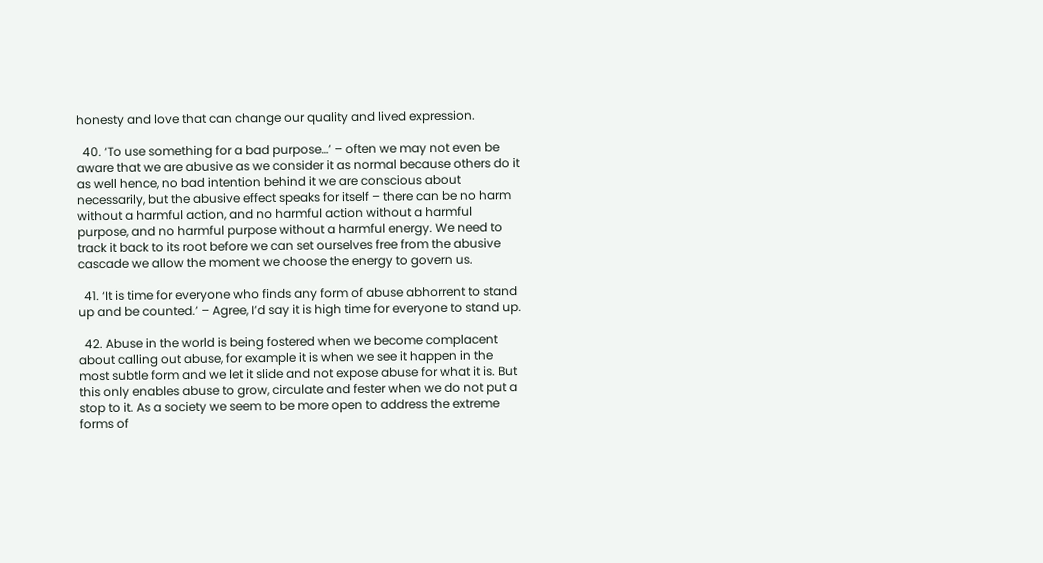honesty and love that can change our quality and lived expression.

  40. ‘To use something for a bad purpose…’ – often we may not even be aware that we are abusive as we consider it as normal because others do it as well hence, no bad intention behind it we are conscious about necessarily, but the abusive effect speaks for itself – there can be no harm without a harmful action, and no harmful action without a harmful purpose, and no harmful purpose without a harmful energy. We need to track it back to its root before we can set ourselves free from the abusive cascade we allow the moment we choose the energy to govern us.

  41. ‘It is time for everyone who finds any form of abuse abhorrent to stand up and be counted.’ – Agree, I’d say it is high time for everyone to stand up.

  42. Abuse in the world is being fostered when we become complacent about calling out abuse, for example it is when we see it happen in the most subtle form and we let it slide and not expose abuse for what it is. But this only enables abuse to grow, circulate and fester when we do not put a stop to it. As a society we seem to be more open to address the extreme forms of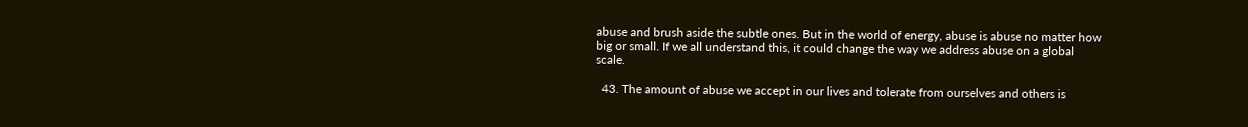abuse and brush aside the subtle ones. But in the world of energy, abuse is abuse no matter how big or small. If we all understand this, it could change the way we address abuse on a global scale.

  43. The amount of abuse we accept in our lives and tolerate from ourselves and others is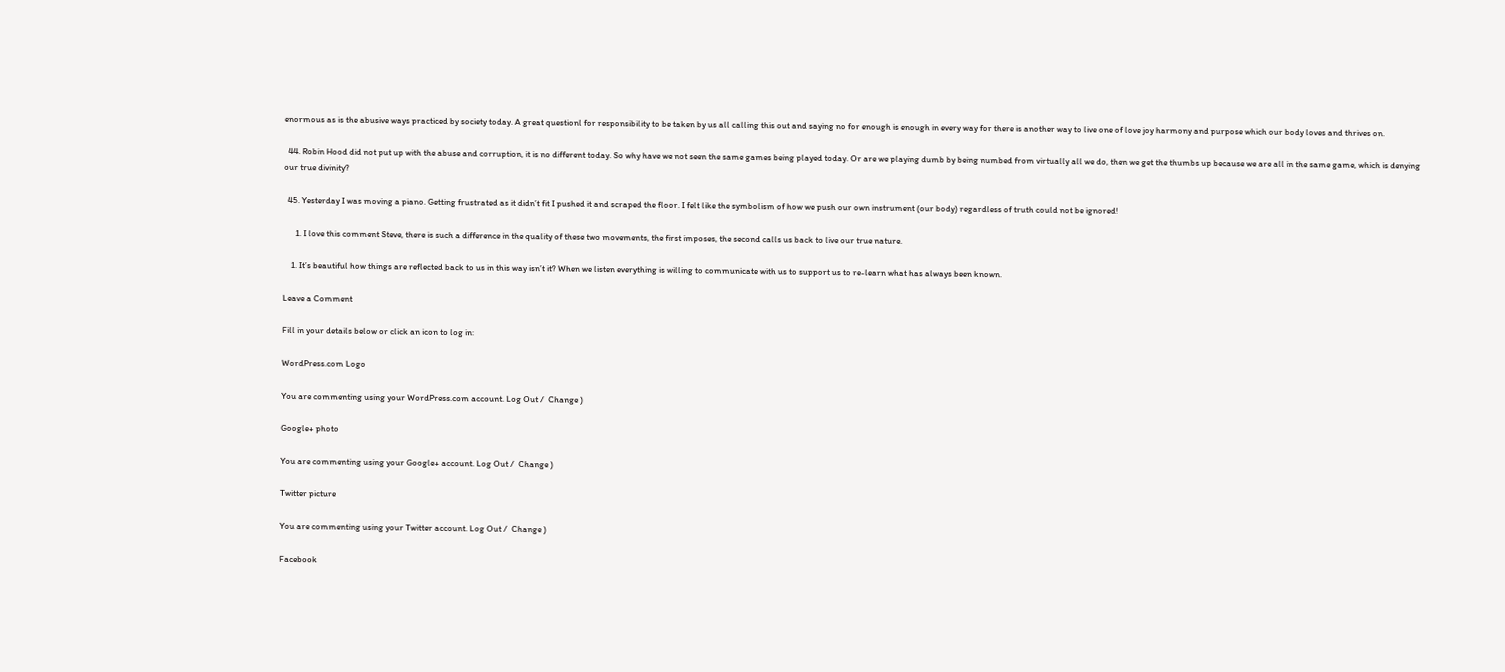enormous as is the abusive ways practiced by society today. A great questionl for responsibility to be taken by us all calling this out and saying no for enough is enough in every way for there is another way to live one of love joy harmony and purpose which our body loves and thrives on.

  44. Robin Hood did not put up with the abuse and corruption, it is no different today. So why have we not seen the same games being played today. Or are we playing dumb by being numbed from virtually all we do, then we get the thumbs up because we are all in the same game, which is denying our true divinity?

  45. Yesterday I was moving a piano. Getting frustrated as it didn’t fit I pushed it and scraped the floor. I felt like the symbolism of how we push our own instrument (our body) regardless of truth could not be ignored!

      1. I love this comment Steve, there is such a difference in the quality of these two movements, the first imposes, the second calls us back to live our true nature.

    1. It’s beautiful how things are reflected back to us in this way isn’t it? When we listen everything is willing to communicate with us to support us to re-learn what has always been known.

Leave a Comment

Fill in your details below or click an icon to log in:

WordPress.com Logo

You are commenting using your WordPress.com account. Log Out /  Change )

Google+ photo

You are commenting using your Google+ account. Log Out /  Change )

Twitter picture

You are commenting using your Twitter account. Log Out /  Change )

Facebook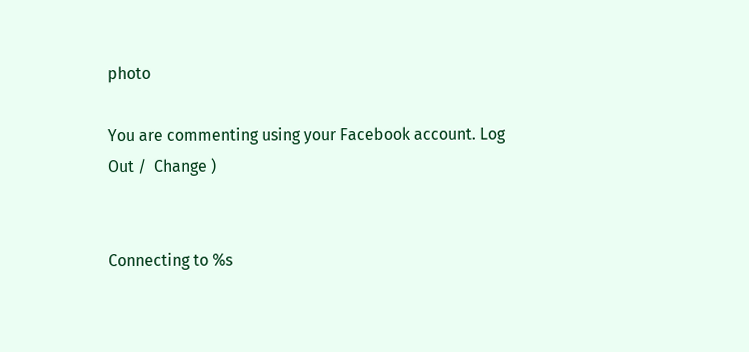photo

You are commenting using your Facebook account. Log Out /  Change )


Connecting to %s